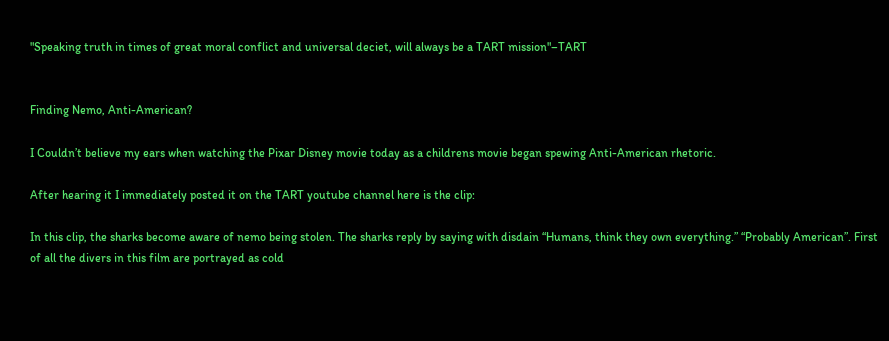"Speaking truth in times of great moral conflict and universal deciet, will always be a TART mission"–TART


Finding Nemo, Anti-American?

I Couldn’t believe my ears when watching the Pixar Disney movie today as a childrens movie began spewing Anti-American rhetoric.

After hearing it I immediately posted it on the TART youtube channel here is the clip:

In this clip, the sharks become aware of nemo being stolen. The sharks reply by saying with disdain “Humans, think they own everything.” “Probably American”. First of all the divers in this film are portrayed as cold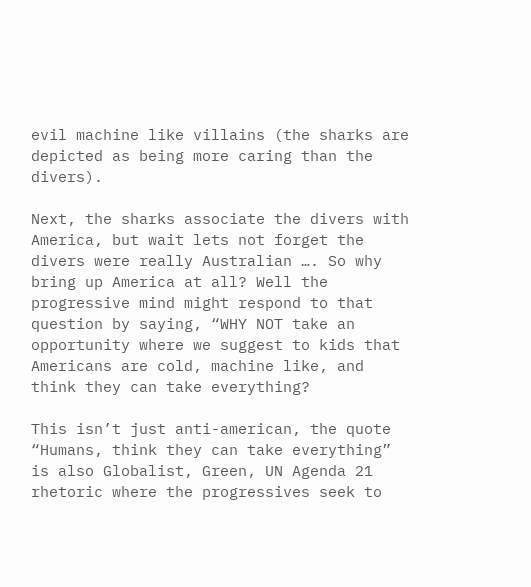evil machine like villains (the sharks are depicted as being more caring than the divers).

Next, the sharks associate the divers with America, but wait lets not forget the divers were really Australian …. So why bring up America at all? Well the progressive mind might respond to that question by saying, “WHY NOT take an opportunity where we suggest to kids that Americans are cold, machine like, and think they can take everything?

This isn’t just anti-american, the quote “Humans, think they can take everything” is also Globalist, Green, UN Agenda 21 rhetoric where the progressives seek to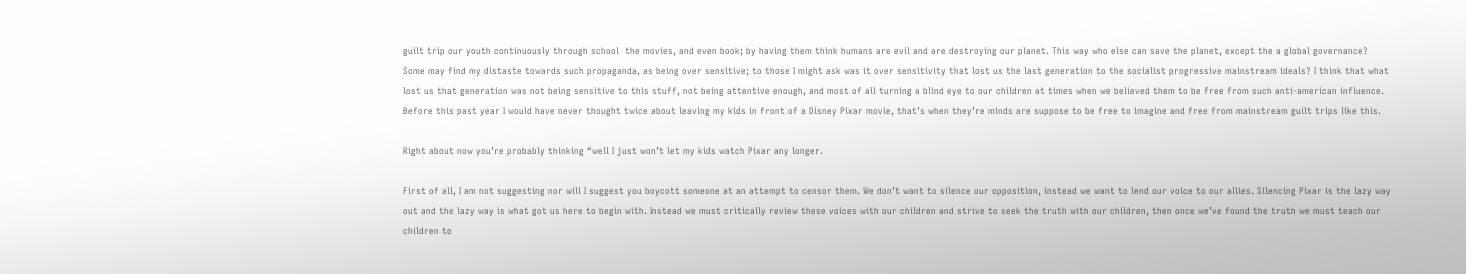guilt trip our youth continuously through school  the movies, and even book; by having them think humans are evil and are destroying our planet. This way who else can save the planet, except the a global governance? Some may find my distaste towards such propaganda, as being over sensitive; to those I might ask was it over sensitivity that lost us the last generation to the socialist progressive mainstream ideals? I think that what lost us that generation was not being sensitive to this stuff, not being attentive enough, and most of all turning a blind eye to our children at times when we believed them to be free from such anti-american influence. Before this past year I would have never thought twice about leaving my kids in front of a Disney Pixar movie, that’s when they’re minds are suppose to be free to imagine and free from mainstream guilt trips like this.

Right about now you’re probably thinking “well I just won’t let my kids watch Pixar any longer.

First of all, I am not suggesting nor will I suggest you boycott someone at an attempt to censor them. We don’t want to silence our opposition, instead we want to lend our voice to our allies. Silencing Pixar is the lazy way out and the lazy way is what got us here to begin with. Instead we must critically review these voices with our children and strive to seek the truth with our children, then once we’ve found the truth we must teach our children to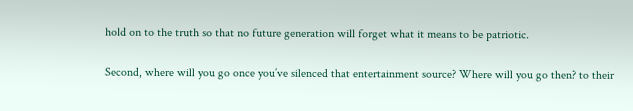hold on to the truth so that no future generation will forget what it means to be patriotic.

Second, where will you go once you’ve silenced that entertainment source? Where will you go then? to their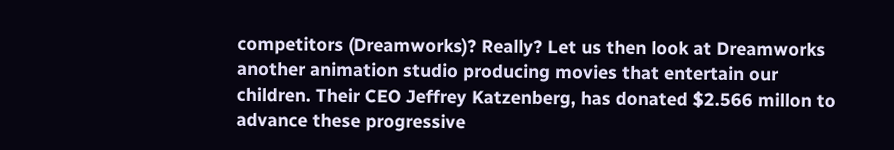competitors (Dreamworks)? Really? Let us then look at Dreamworks another animation studio producing movies that entertain our children. Their CEO Jeffrey Katzenberg, has donated $2.566 millon to advance these progressive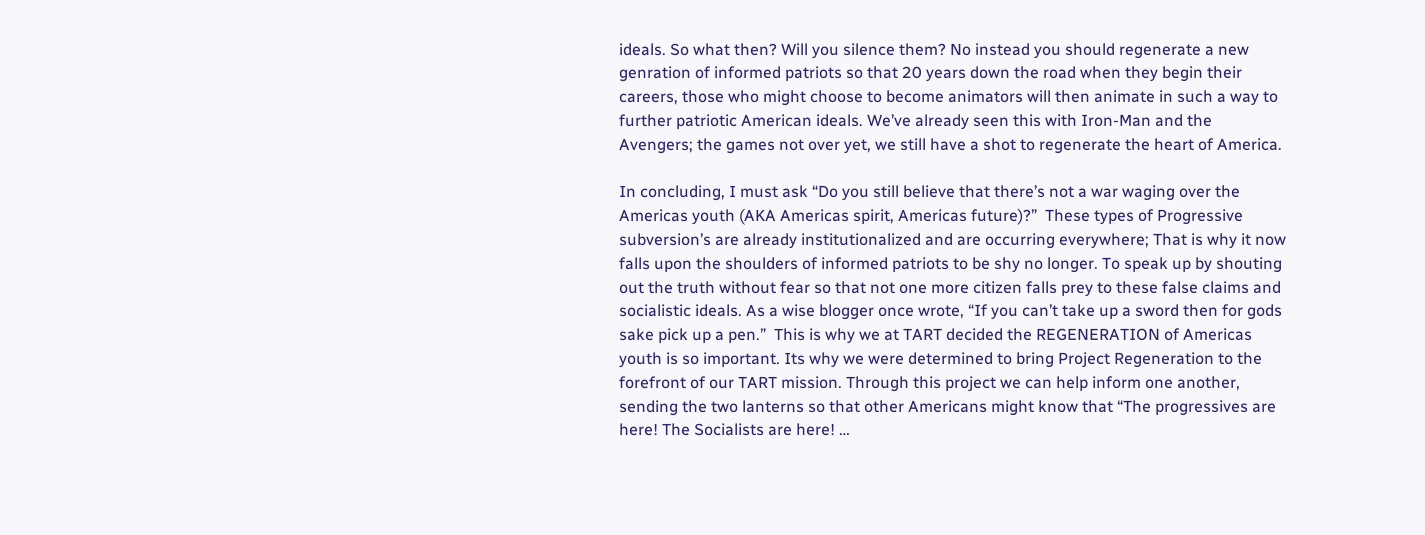ideals. So what then? Will you silence them? No instead you should regenerate a new genration of informed patriots so that 20 years down the road when they begin their careers, those who might choose to become animators will then animate in such a way to further patriotic American ideals. We’ve already seen this with Iron-Man and the Avengers; the games not over yet, we still have a shot to regenerate the heart of America.

In concluding, I must ask “Do you still believe that there’s not a war waging over the Americas youth (AKA Americas spirit, Americas future)?”  These types of Progressive subversion’s are already institutionalized and are occurring everywhere; That is why it now falls upon the shoulders of informed patriots to be shy no longer. To speak up by shouting out the truth without fear so that not one more citizen falls prey to these false claims and socialistic ideals. As a wise blogger once wrote, “If you can’t take up a sword then for gods sake pick up a pen.”  This is why we at TART decided the REGENERATION of Americas youth is so important. Its why we were determined to bring Project Regeneration to the forefront of our TART mission. Through this project we can help inform one another, sending the two lanterns so that other Americans might know that “The progressives are here! The Socialists are here! …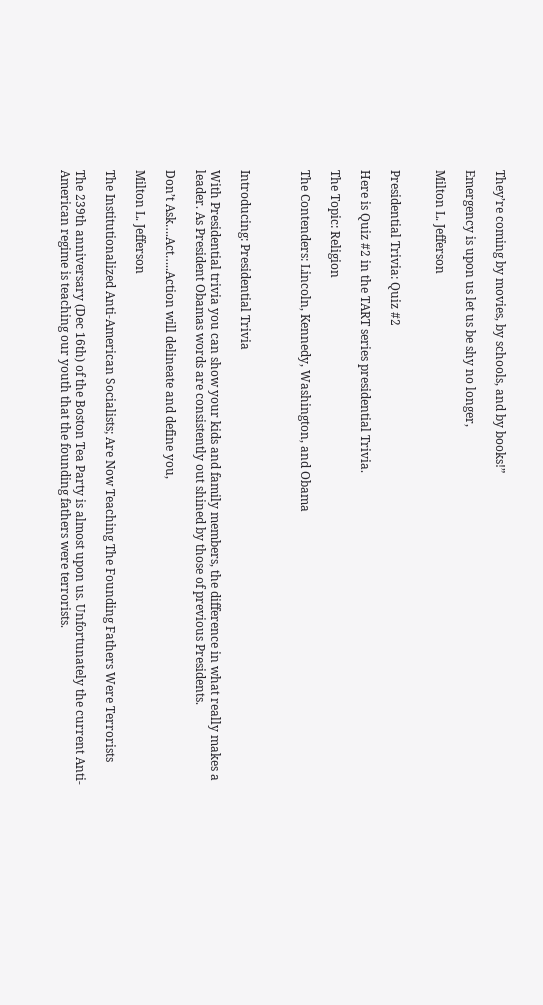They’re coming by movies, by schools, and by books!”

Emergency is upon us let us be shy no longer,

Milton L. Jefferson


Presidential Trivia: Quiz #2

Here is Quiz #2 in the TART series presidential Trivia.

The Topic: Religion

The Contenders: Lincoln, Kennedy, Washington, and Obama



Introducing: Presidential Trivia

With Presidential trivia you can show your kids and family members, the difference in what really makes a leader. As President Obamas words are consistently out shined by those of previous Presidents.

Don’t Ask….Act…..Action will delineate and define you,

Milton L. Jefferson

The Institutionalized Anti-American Socialists; Are Now Teaching The Founding Fathers Were Terrorists

The 239th anniversary (Dec 16th) of the Boston Tea Party is almost upon us. Unfortunately the current Anti-American regime is teaching our youth that the founding fathers were terrorists.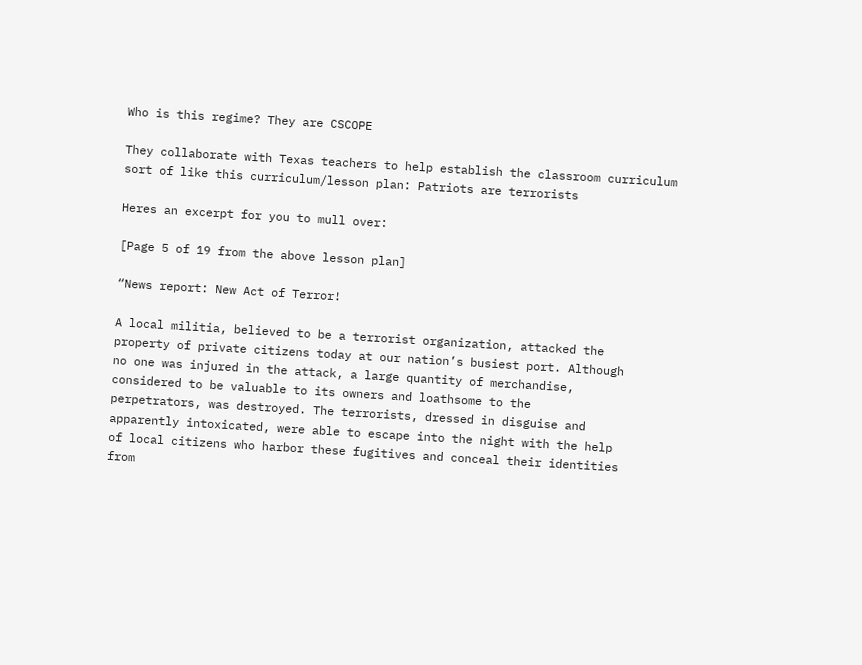Who is this regime? They are CSCOPE

They collaborate with Texas teachers to help establish the classroom curriculum sort of like this curriculum/lesson plan: Patriots are terrorists

Heres an excerpt for you to mull over:

[Page 5 of 19 from the above lesson plan]

“News report: New Act of Terror!

A local militia, believed to be a terrorist organization, attacked the
property of private citizens today at our nation’s busiest port. Although
no one was injured in the attack, a large quantity of merchandise,
considered to be valuable to its owners and loathsome to the
perpetrators, was destroyed. The terrorists, dressed in disguise and
apparently intoxicated, were able to escape into the night with the help
of local citizens who harbor these fugitives and conceal their identities
from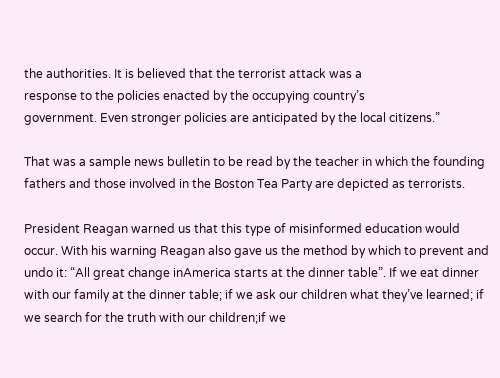the authorities. It is believed that the terrorist attack was a
response to the policies enacted by the occupying country’s
government. Even stronger policies are anticipated by the local citizens.”

That was a sample news bulletin to be read by the teacher in which the founding fathers and those involved in the Boston Tea Party are depicted as terrorists.

President Reagan warned us that this type of misinformed education would occur. With his warning Reagan also gave us the method by which to prevent and undo it: “All great change inAmerica starts at the dinner table”. If we eat dinner with our family at the dinner table; if we ask our children what they’ve learned; if we search for the truth with our children;if we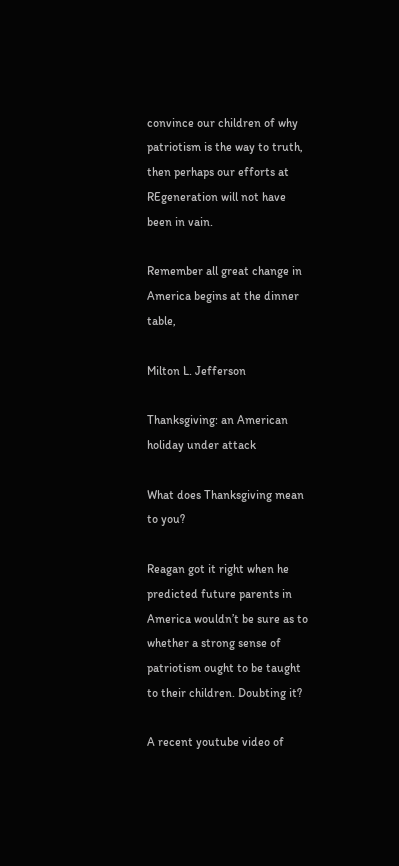convince our children of why patriotism is the way to truth, then perhaps our efforts at REgeneration will not have been in vain.

Remember all great change in America begins at the dinner table,

Milton L. Jefferson

Thanksgiving: an American holiday under attack

What does Thanksgiving mean to you?

Reagan got it right when he predicted future parents in America wouldn’t be sure as to whether a strong sense of patriotism ought to be taught to their children. Doubting it?

A recent youtube video of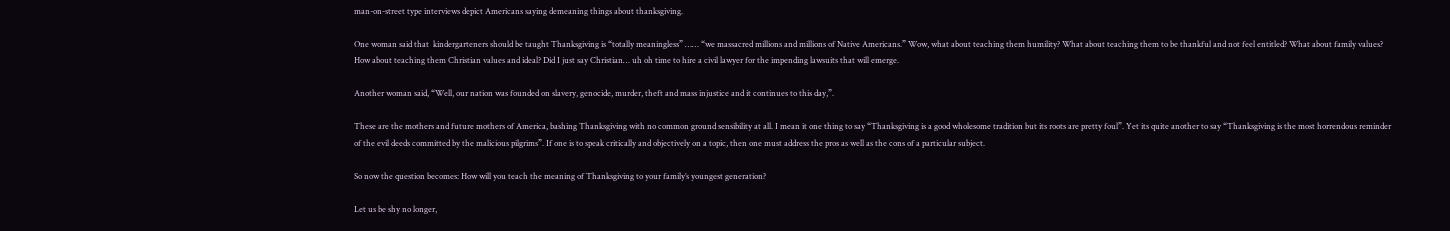man-on-street type interviews depict Americans saying demeaning things about thanksgiving.

One woman said that  kindergarteners should be taught Thanksgiving is “totally meaningless” …… “we massacred millions and millions of Native Americans.” Wow, what about teaching them humility? What about teaching them to be thankful and not feel entitled? What about family values? How about teaching them Christian values and ideal? Did I just say Christian… uh oh time to hire a civil lawyer for the impending lawsuits that will emerge.

Another woman said, “Well, our nation was founded on slavery, genocide, murder, theft and mass injustice and it continues to this day,”.

These are the mothers and future mothers of America, bashing Thanksgiving with no common ground sensibility at all. I mean it one thing to say “Thanksgiving is a good wholesome tradition but its roots are pretty foul”. Yet its quite another to say “Thanksgiving is the most horrendous reminder of the evil deeds committed by the malicious pilgrims”. If one is to speak critically and objectively on a topic, then one must address the pros as well as the cons of a particular subject.

So now the question becomes: How will you teach the meaning of Thanksgiving to your family’s youngest generation?

Let us be shy no longer,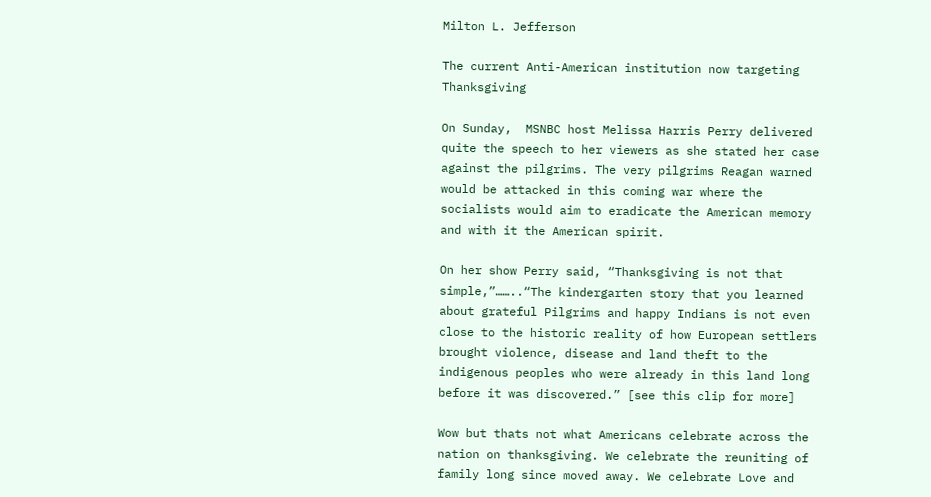Milton L. Jefferson

The current Anti-American institution now targeting Thanksgiving

On Sunday,  MSNBC host Melissa Harris Perry delivered quite the speech to her viewers as she stated her case against the pilgrims. The very pilgrims Reagan warned would be attacked in this coming war where the socialists would aim to eradicate the American memory and with it the American spirit.

On her show Perry said, “Thanksgiving is not that simple,”……..“The kindergarten story that you learned about grateful Pilgrims and happy Indians is not even close to the historic reality of how European settlers brought violence, disease and land theft to the indigenous peoples who were already in this land long before it was discovered.” [see this clip for more]

Wow but thats not what Americans celebrate across the nation on thanksgiving. We celebrate the reuniting of family long since moved away. We celebrate Love and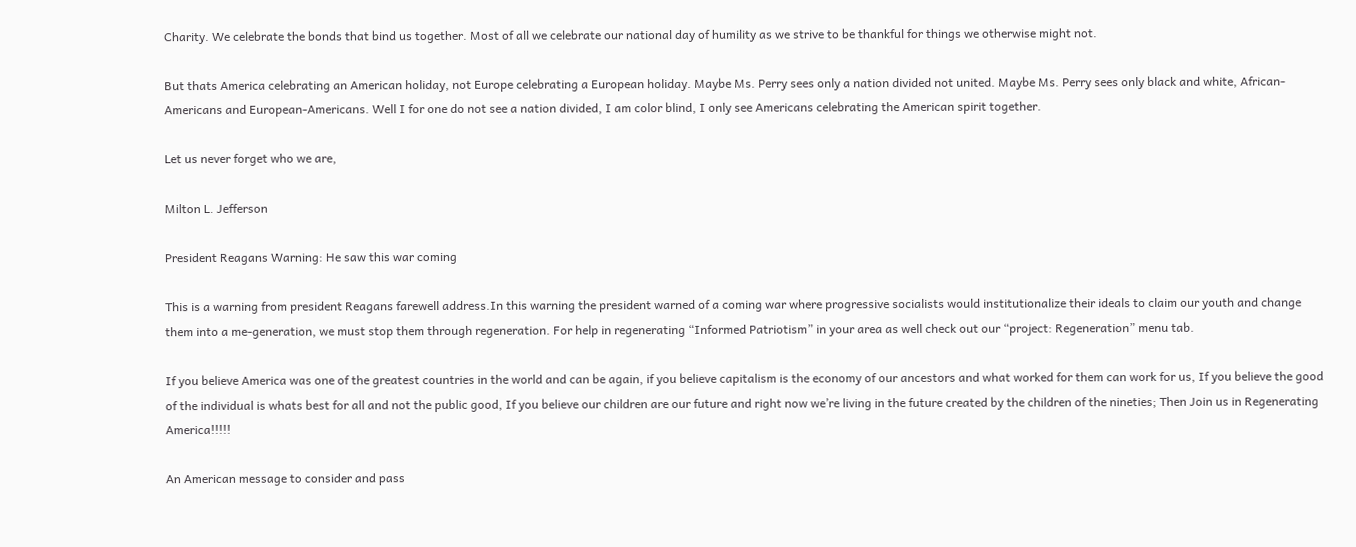Charity. We celebrate the bonds that bind us together. Most of all we celebrate our national day of humility as we strive to be thankful for things we otherwise might not.

But thats America celebrating an American holiday, not Europe celebrating a European holiday. Maybe Ms. Perry sees only a nation divided not united. Maybe Ms. Perry sees only black and white, African-Americans and European-Americans. Well I for one do not see a nation divided, I am color blind, I only see Americans celebrating the American spirit together.

Let us never forget who we are,

Milton L. Jefferson

President Reagans Warning: He saw this war coming

This is a warning from president Reagans farewell address.In this warning the president warned of a coming war where progressive socialists would institutionalize their ideals to claim our youth and change them into a me-generation, we must stop them through regeneration. For help in regenerating “Informed Patriotism” in your area as well check out our “project: Regeneration” menu tab.

If you believe America was one of the greatest countries in the world and can be again, if you believe capitalism is the economy of our ancestors and what worked for them can work for us, If you believe the good of the individual is whats best for all and not the public good, If you believe our children are our future and right now we’re living in the future created by the children of the nineties; Then Join us in Regenerating America!!!!!

An American message to consider and pass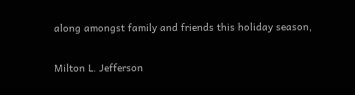along amongst family and friends this holiday season,

Milton L. Jefferson